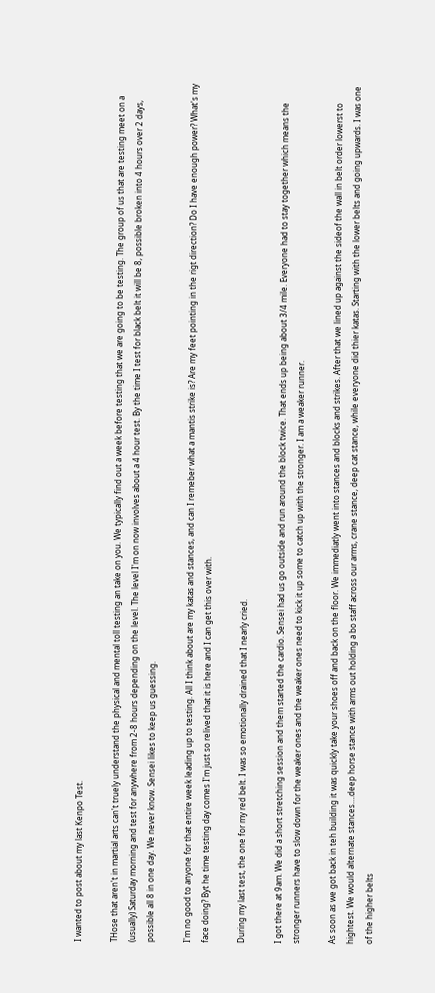I wanted to post about my last Kenpo Test.

THose that aren't in martial arts can't truely understand the physical and mental toll testing an take on you. We typically find out a week before testing that we are going to be testing. The group of us that are testing meet on a (usually) Saturday morning and test for anywhere from 2-8 hours depending on the level. The level I'm on now involves about a 4 hour test. By the time I test for black belt it will be 8, possible broken into 4 hours over 2 days, possible all 8 in one day. We never know. Sensei likes to keep us guessing.

I'm no good to anyone for that entire week leading up to testing. All I think about are my katas and stances, and can I remeber what a mantis strike is? Are my feet pointing in the rigt direction? Do I have enough power? What's my face doing? Byt he time testing day comes I'm just so relived that it is here and I can get this over with.

During my last test, the one for my red belt. I was so emotionally drained that I nearly cried.

I got there at 9am. We did a short stretching session and them started the cardio. Sensei had us go outside and run around the block twice. That ends up being about 3/4 mile. Everyone had to stay together which means the stronger runners have to slow down for the weaker ones and the weaker ones need to kick it up some to catch up with the stronger. I am a weaker runner.

As soon as we got back in teh building it was quickly take your shoes off and back on the floor. We immediatly went into stances and blocks and strikes. After that we lined up against the sideof the wall in belt order lowerst to hightest. We would alternate stances….deep horse stance with arms out holding a bo staff across our arms, crane stance, deep cat stance, while everyone did thier katas. Starting with the lower belts and going upwards. I was one of the higher belts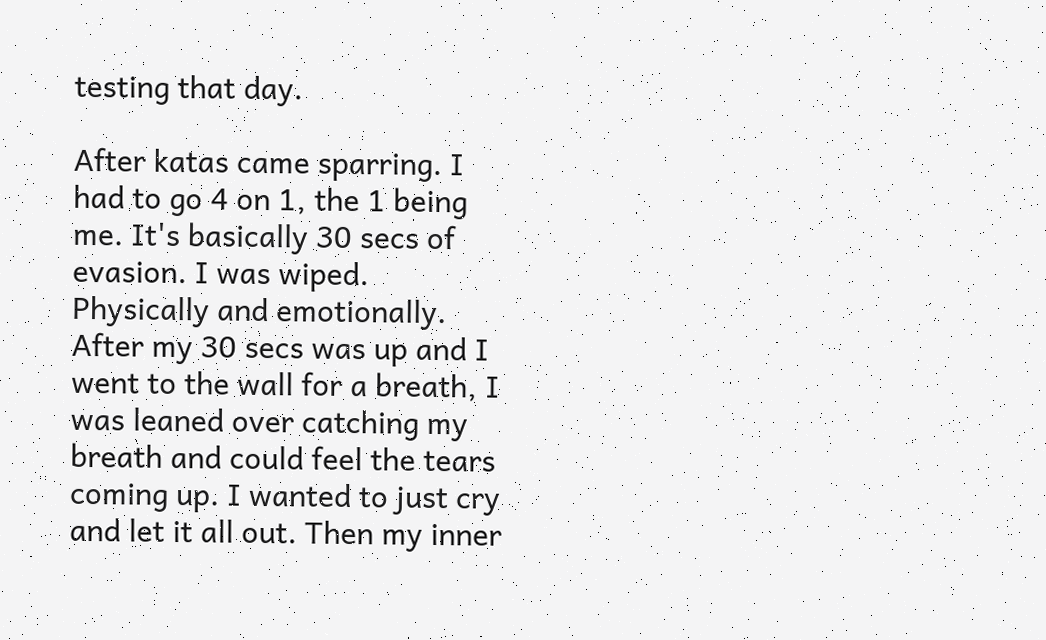testing that day.

After katas came sparring. I had to go 4 on 1, the 1 being me. It's basically 30 secs of evasion. I was wiped. Physically and emotionally. After my 30 secs was up and I went to the wall for a breath, I was leaned over catching my breath and could feel the tears coming up. I wanted to just cry and let it all out. Then my inner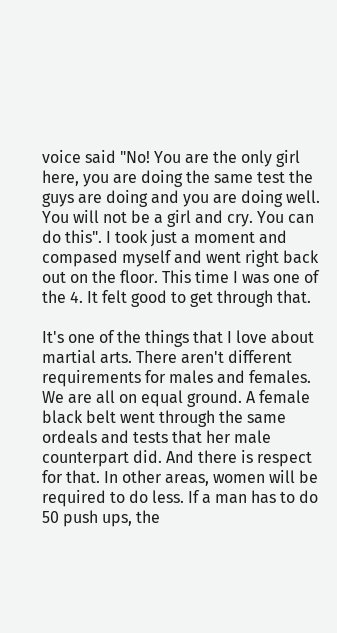voice said "No! You are the only girl here, you are doing the same test the guys are doing and you are doing well. You will not be a girl and cry. You can do this". I took just a moment and compased myself and went right back out on the floor. This time I was one of the 4. It felt good to get through that.

It's one of the things that I love about martial arts. There aren't different requirements for males and females. We are all on equal ground. A female black belt went through the same ordeals and tests that her male counterpart did. And there is respect for that. In other areas, women will be required to do less. If a man has to do 50 push ups, the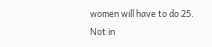women will have to do 25. Not in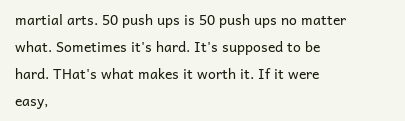martial arts. 50 push ups is 50 push ups no matter what. Sometimes it's hard. It's supposed to be hard. THat's what makes it worth it. If it were easy,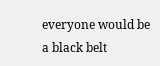everyone would be a black belt